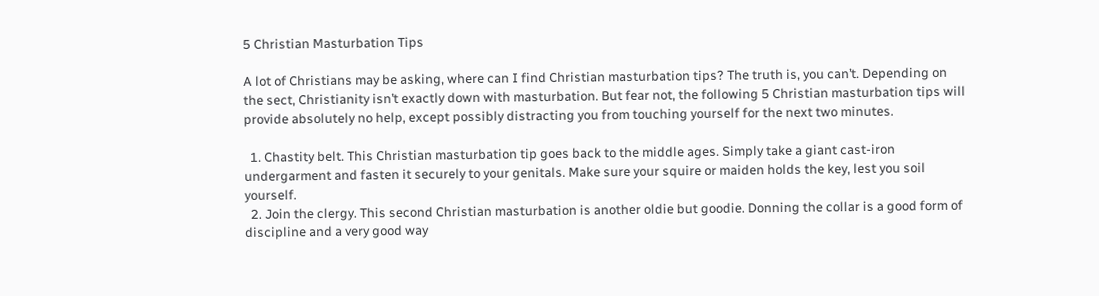5 Christian Masturbation Tips

A lot of Christians may be asking, where can I find Christian masturbation tips? The truth is, you can’t. Depending on the sect, Christianity isn’t exactly down with masturbation. But fear not, the following 5 Christian masturbation tips will provide absolutely no help, except possibly distracting you from touching yourself for the next two minutes.

  1. Chastity belt. This Christian masturbation tip goes back to the middle ages. Simply take a giant cast-iron undergarment and fasten it securely to your genitals. Make sure your squire or maiden holds the key, lest you soil yourself.
  2. Join the clergy. This second Christian masturbation is another oldie but goodie. Donning the collar is a good form of discipline and a very good way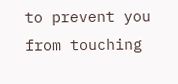to prevent you from touching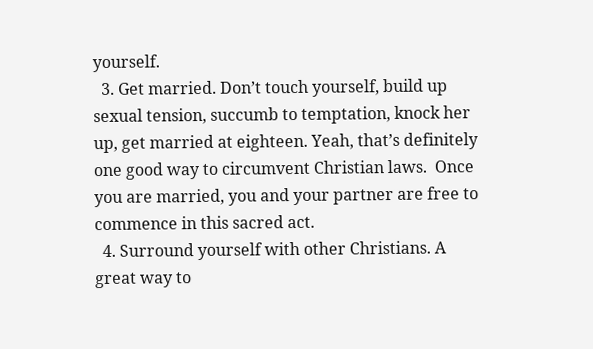yourself.
  3. Get married. Don’t touch yourself, build up sexual tension, succumb to temptation, knock her up, get married at eighteen. Yeah, that’s definitely one good way to circumvent Christian laws.  Once you are married, you and your partner are free to commence in this sacred act.
  4. Surround yourself with other Christians. A great way to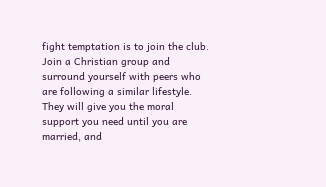fight temptation is to join the club. Join a Christian group and surround yourself with peers who are following a similar lifestyle. They will give you the moral support you need until you are married, and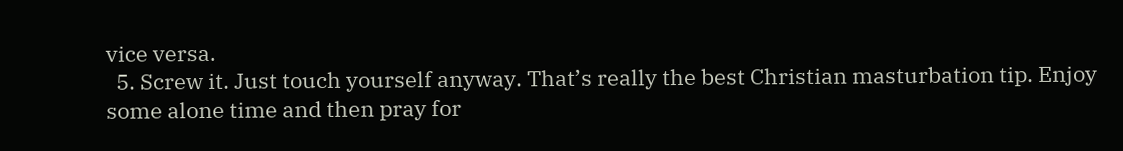vice versa.
  5. Screw it. Just touch yourself anyway. That’s really the best Christian masturbation tip. Enjoy some alone time and then pray for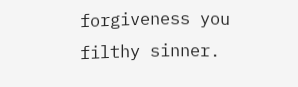forgiveness you filthy sinner.